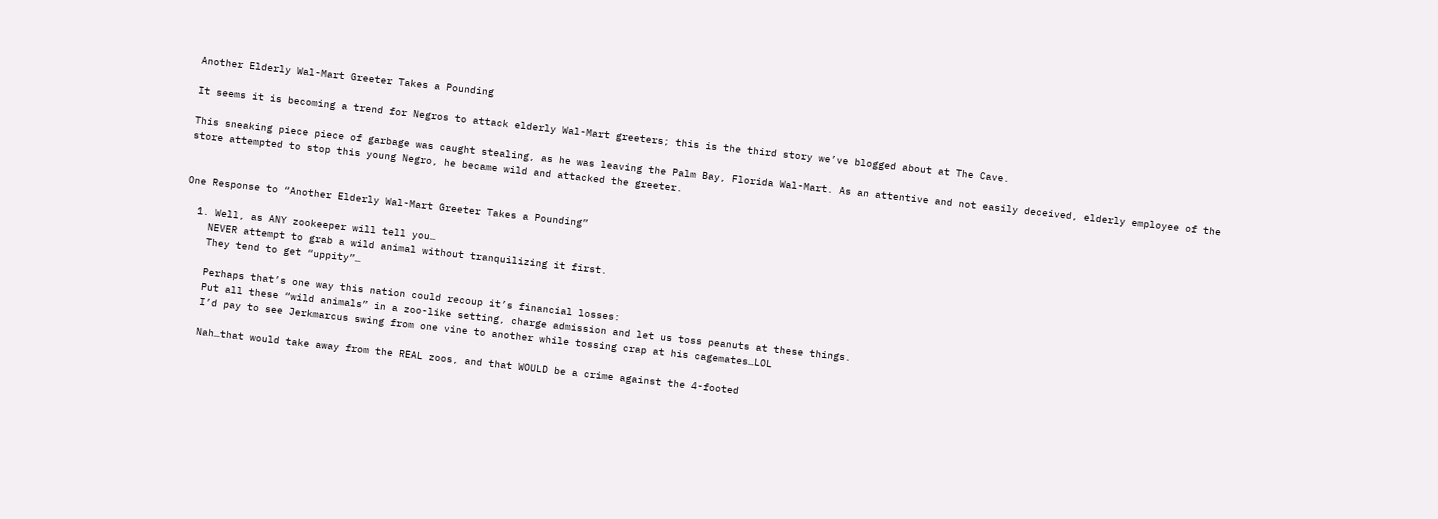Another Elderly Wal-Mart Greeter Takes a Pounding

It seems it is becoming a trend for Negros to attack elderly Wal-Mart greeters; this is the third story we’ve blogged about at The Cave.

This sneaking piece piece of garbage was caught stealing, as he was leaving the Palm Bay, Florida Wal-Mart. As an attentive and not easily deceived, elderly employee of the store attempted to stop this young Negro, he became wild and attacked the greeter.


One Response to “Another Elderly Wal-Mart Greeter Takes a Pounding”

  1. Well, as ANY zookeeper will tell you…
    NEVER attempt to grab a wild animal without tranquilizing it first.
    They tend to get “uppity”…

    Perhaps that’s one way this nation could recoup it’s financial losses:
    Put all these “wild animals” in a zoo-like setting, charge admission and let us toss peanuts at these things.
    I’d pay to see Jerkmarcus swing from one vine to another while tossing crap at his cagemates…LOL

    Nah…that would take away from the REAL zoos, and that WOULD be a crime against the 4-footed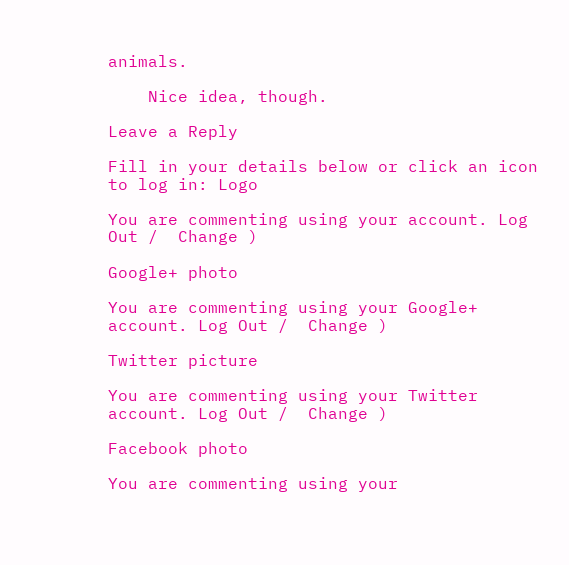animals.

    Nice idea, though.

Leave a Reply

Fill in your details below or click an icon to log in: Logo

You are commenting using your account. Log Out /  Change )

Google+ photo

You are commenting using your Google+ account. Log Out /  Change )

Twitter picture

You are commenting using your Twitter account. Log Out /  Change )

Facebook photo

You are commenting using your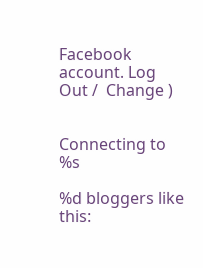Facebook account. Log Out /  Change )


Connecting to %s

%d bloggers like this: